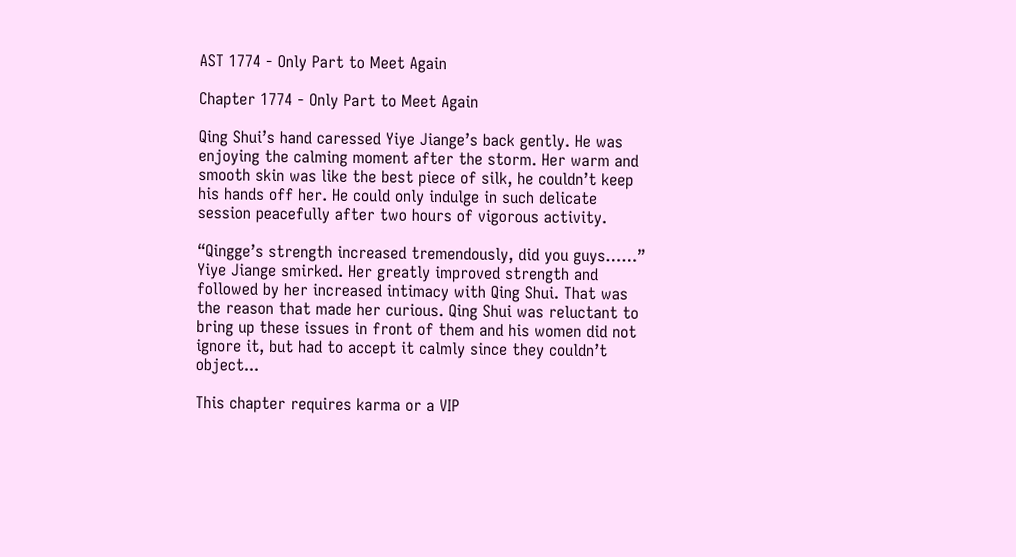AST 1774 - Only Part to Meet Again

Chapter 1774 - Only Part to Meet Again

Qing Shui’s hand caressed Yiye Jiange’s back gently. He was enjoying the calming moment after the storm. Her warm and smooth skin was like the best piece of silk, he couldn’t keep his hands off her. He could only indulge in such delicate session peacefully after two hours of vigorous activity.

“Qingge’s strength increased tremendously, did you guys……” Yiye Jiange smirked. Her greatly improved strength and followed by her increased intimacy with Qing Shui. That was the reason that made her curious. Qing Shui was reluctant to bring up these issues in front of them and his women did not ignore it, but had to accept it calmly since they couldn’t object...

This chapter requires karma or a VIP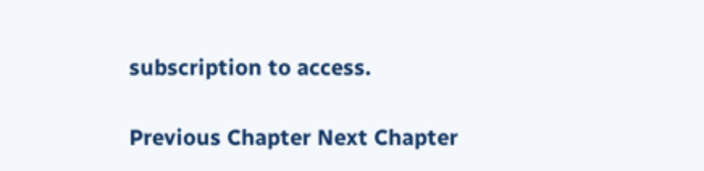subscription to access.

Previous Chapter Next Chapter